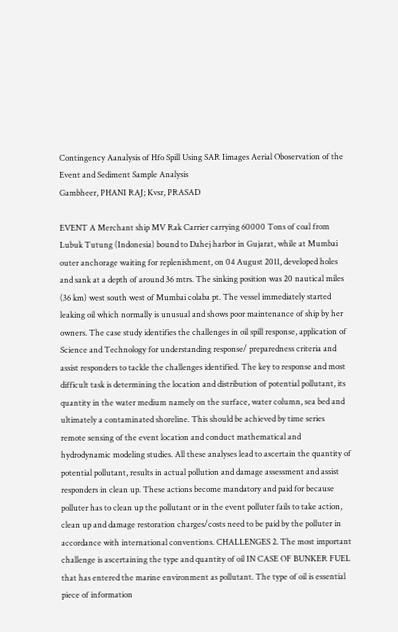Contingency Aanalysis of Hfo Spill Using SAR Iimages Aerial Oboservation of the Event and Sediment Sample Analysis
Gambheer, PHANI RAJ; Kvsr, PRASAD

EVENT A Merchant ship MV Rak Carrier carrying 60000 Tons of coal from Lubuk Tutung (Indonesia) bound to Dahej harbor in Gujarat, while at Mumbai outer anchorage waiting for replenishment, on 04 August 2011, developed holes and sank at a depth of around 36 mtrs. The sinking position was 20 nautical miles (36 km) west south west of Mumbai colaba pt. The vessel immediately started leaking oil which normally is unusual and shows poor maintenance of ship by her owners. The case study identifies the challenges in oil spill response, application of Science and Technology for understanding response/ preparedness criteria and assist responders to tackle the challenges identified. The key to response and most difficult task is determining the location and distribution of potential pollutant, its quantity in the water medium namely on the surface, water column, sea bed and ultimately a contaminated shoreline. This should be achieved by time series remote sensing of the event location and conduct mathematical and hydrodynamic modeling studies. All these analyses lead to ascertain the quantity of potential pollutant, results in actual pollution and damage assessment and assist responders in clean up. These actions become mandatory and paid for because polluter has to clean up the pollutant or in the event polluter fails to take action, clean up and damage restoration charges/costs need to be paid by the polluter in accordance with international conventions. CHALLENGES 2. The most important challenge is ascertaining the type and quantity of oil IN CASE OF BUNKER FUEL that has entered the marine environment as pollutant. The type of oil is essential piece of information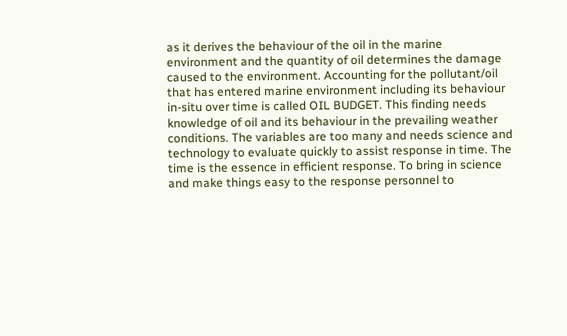as it derives the behaviour of the oil in the marine environment and the quantity of oil determines the damage caused to the environment. Accounting for the pollutant/oil that has entered marine environment including its behaviour in-situ over time is called OIL BUDGET. This finding needs knowledge of oil and its behaviour in the prevailing weather conditions. The variables are too many and needs science and technology to evaluate quickly to assist response in time. The time is the essence in efficient response. To bring in science and make things easy to the response personnel to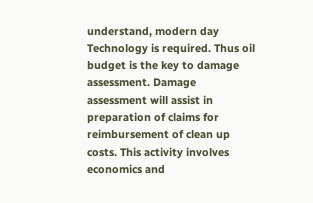understand, modern day Technology is required. Thus oil budget is the key to damage assessment. Damage assessment will assist in preparation of claims for reimbursement of clean up costs. This activity involves economics and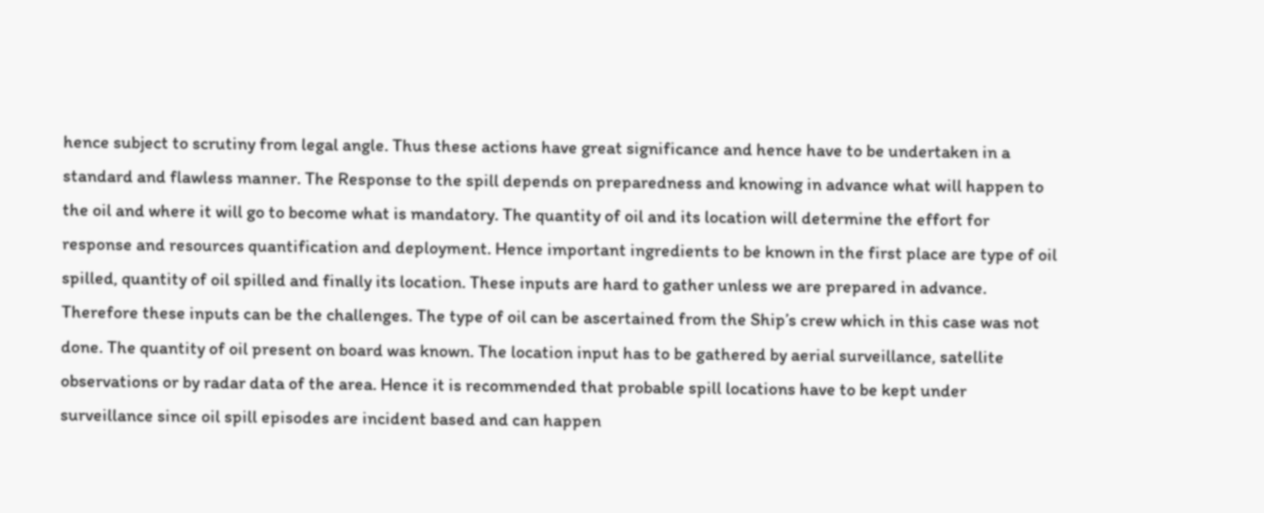hence subject to scrutiny from legal angle. Thus these actions have great significance and hence have to be undertaken in a standard and flawless manner. The Response to the spill depends on preparedness and knowing in advance what will happen to the oil and where it will go to become what is mandatory. The quantity of oil and its location will determine the effort for response and resources quantification and deployment. Hence important ingredients to be known in the first place are type of oil spilled, quantity of oil spilled and finally its location. These inputs are hard to gather unless we are prepared in advance. Therefore these inputs can be the challenges. The type of oil can be ascertained from the Ship’s crew which in this case was not done. The quantity of oil present on board was known. The location input has to be gathered by aerial surveillance, satellite observations or by radar data of the area. Hence it is recommended that probable spill locations have to be kept under surveillance since oil spill episodes are incident based and can happen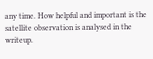any time. How helpful and important is the satellite observation is analysed in the writeup.